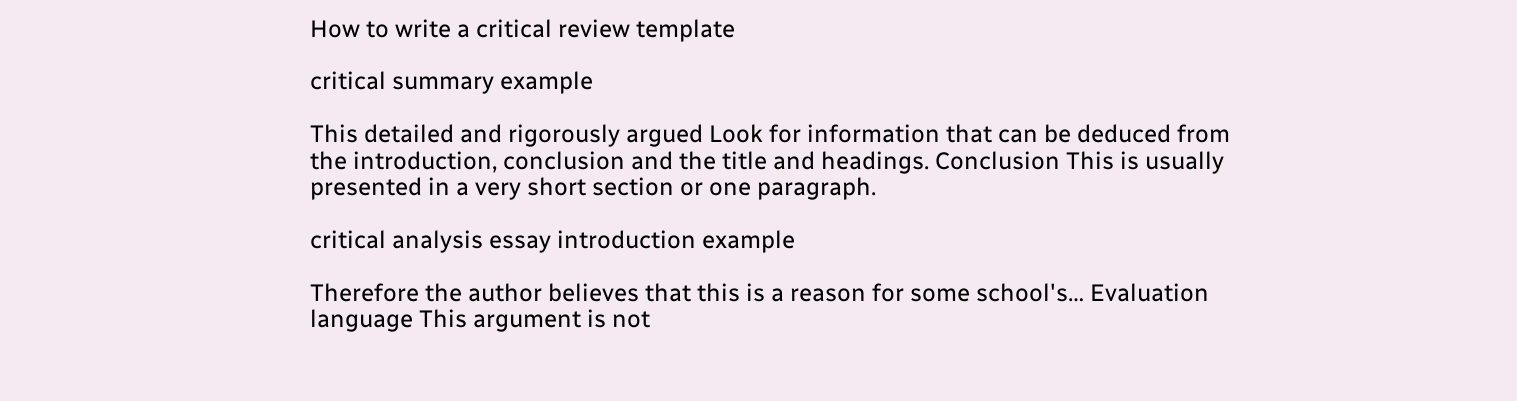How to write a critical review template

critical summary example

This detailed and rigorously argued Look for information that can be deduced from the introduction, conclusion and the title and headings. Conclusion This is usually presented in a very short section or one paragraph.

critical analysis essay introduction example

Therefore the author believes that this is a reason for some school's… Evaluation language This argument is not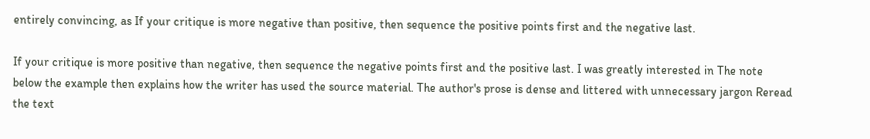entirely convincing, as If your critique is more negative than positive, then sequence the positive points first and the negative last.

If your critique is more positive than negative, then sequence the negative points first and the positive last. I was greatly interested in The note below the example then explains how the writer has used the source material. The author's prose is dense and littered with unnecessary jargon Reread the text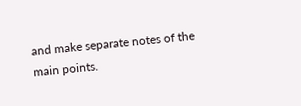and make separate notes of the main points.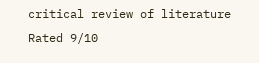critical review of literature
Rated 9/10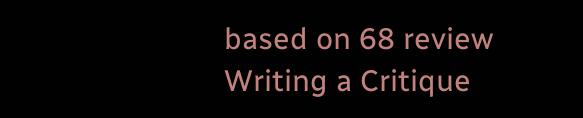based on 68 review
Writing a Critique